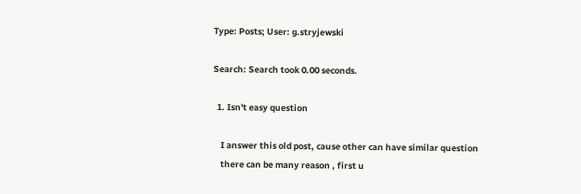Type: Posts; User: g.stryjewski

Search: Search took 0.00 seconds.

  1. Isn't easy question

    I answer this old post, cause other can have similar question
    there can be many reason , first u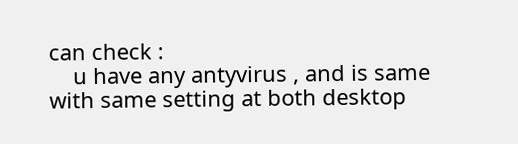can check :
    u have any antyvirus , and is same with same setting at both desktop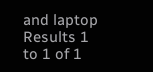and laptop
Results 1 to 1 of 1